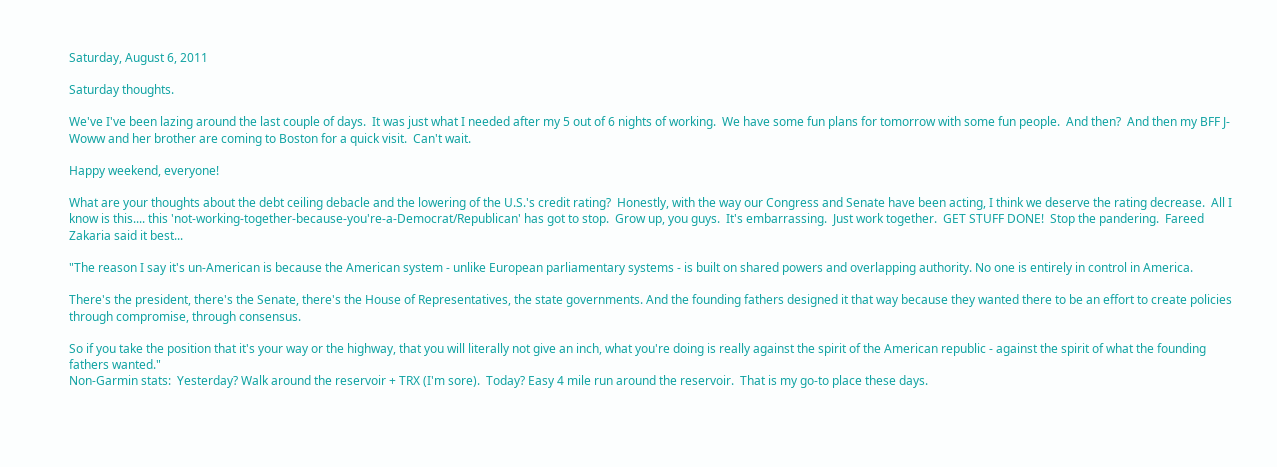Saturday, August 6, 2011

Saturday thoughts.

We've I've been lazing around the last couple of days.  It was just what I needed after my 5 out of 6 nights of working.  We have some fun plans for tomorrow with some fun people.  And then?  And then my BFF J-Woww and her brother are coming to Boston for a quick visit.  Can't wait.

Happy weekend, everyone!

What are your thoughts about the debt ceiling debacle and the lowering of the U.S.'s credit rating?  Honestly, with the way our Congress and Senate have been acting, I think we deserve the rating decrease.  All I know is this.... this 'not-working-together-because-you're-a-Democrat/Republican' has got to stop.  Grow up, you guys.  It's embarrassing.  Just work together.  GET STUFF DONE!  Stop the pandering.  Fareed Zakaria said it best...

"The reason I say it's un-American is because the American system - unlike European parliamentary systems - is built on shared powers and overlapping authority. No one is entirely in control in America.

There's the president, there's the Senate, there's the House of Representatives, the state governments. And the founding fathers designed it that way because they wanted there to be an effort to create policies through compromise, through consensus.

So if you take the position that it's your way or the highway, that you will literally not give an inch, what you're doing is really against the spirit of the American republic - against the spirit of what the founding fathers wanted."
Non-Garmin stats:  Yesterday? Walk around the reservoir + TRX (I'm sore).  Today? Easy 4 mile run around the reservoir.  That is my go-to place these days.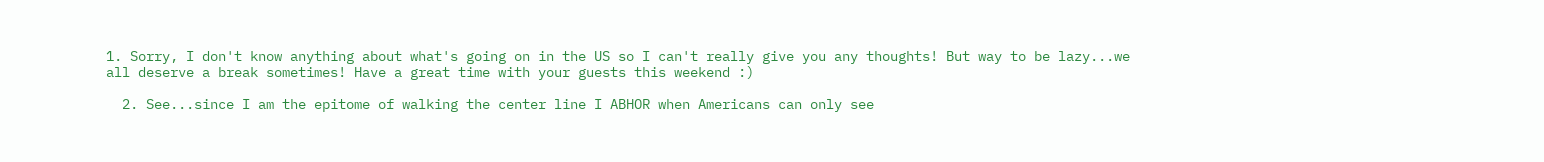1. Sorry, I don't know anything about what's going on in the US so I can't really give you any thoughts! But way to be lazy...we all deserve a break sometimes! Have a great time with your guests this weekend :)

  2. See...since I am the epitome of walking the center line I ABHOR when Americans can only see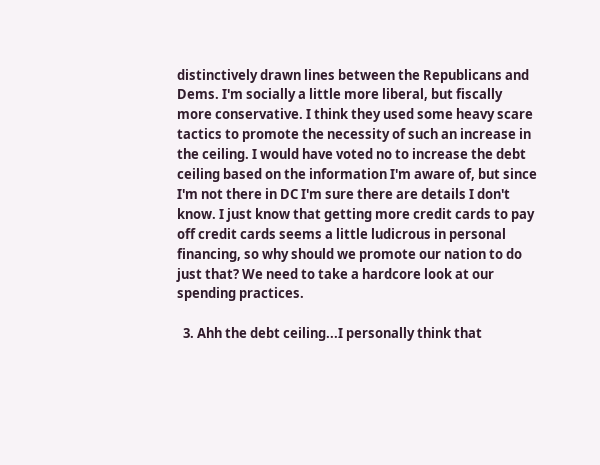distinctively drawn lines between the Republicans and Dems. I'm socially a little more liberal, but fiscally more conservative. I think they used some heavy scare tactics to promote the necessity of such an increase in the ceiling. I would have voted no to increase the debt ceiling based on the information I'm aware of, but since I'm not there in DC I'm sure there are details I don't know. I just know that getting more credit cards to pay off credit cards seems a little ludicrous in personal financing, so why should we promote our nation to do just that? We need to take a hardcore look at our spending practices.

  3. Ahh the debt ceiling...I personally think that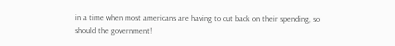in a time when most americans are having to cut back on their spending, so should the government!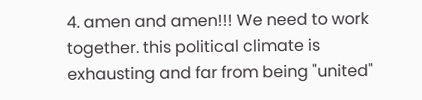4. amen and amen!!! We need to work together. this political climate is exhausting and far from being "united"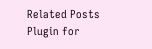Related Posts Plugin for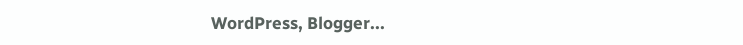WordPress, Blogger...